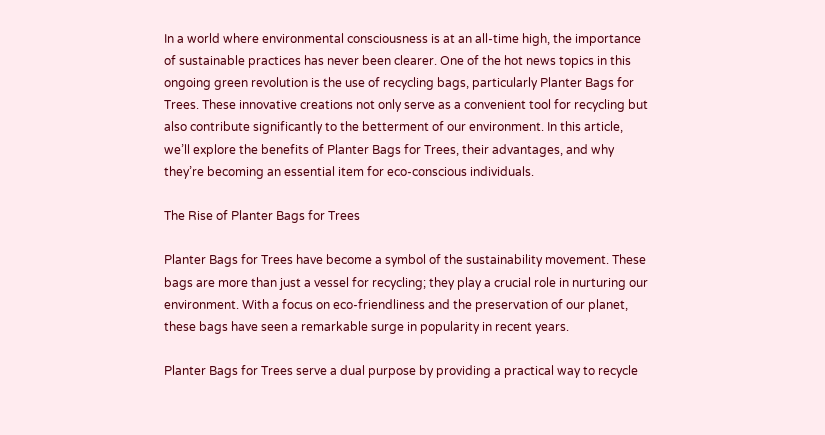In a world where environmental consciousness is at an all-time high, the importance of sustainable practices has never been clearer. One of the hot news topics in this ongoing green revolution is the use of recycling bags, particularly Planter Bags for Trees. These innovative creations not only serve as a convenient tool for recycling but also contribute significantly to the betterment of our environment. In this article, we’ll explore the benefits of Planter Bags for Trees, their advantages, and why they’re becoming an essential item for eco-conscious individuals.

The Rise of Planter Bags for Trees

Planter Bags for Trees have become a symbol of the sustainability movement. These bags are more than just a vessel for recycling; they play a crucial role in nurturing our environment. With a focus on eco-friendliness and the preservation of our planet, these bags have seen a remarkable surge in popularity in recent years.

Planter Bags for Trees serve a dual purpose by providing a practical way to recycle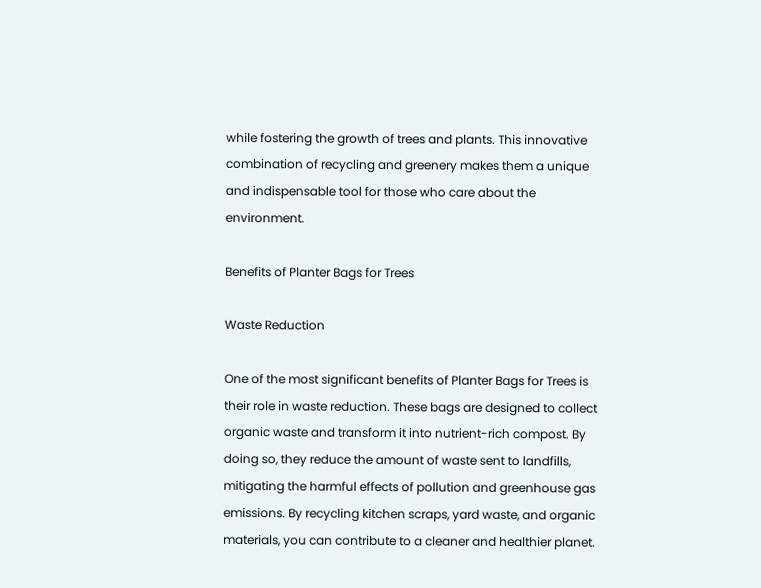while fostering the growth of trees and plants. This innovative combination of recycling and greenery makes them a unique and indispensable tool for those who care about the environment.

Benefits of Planter Bags for Trees

Waste Reduction

One of the most significant benefits of Planter Bags for Trees is their role in waste reduction. These bags are designed to collect organic waste and transform it into nutrient-rich compost. By doing so, they reduce the amount of waste sent to landfills, mitigating the harmful effects of pollution and greenhouse gas emissions. By recycling kitchen scraps, yard waste, and organic materials, you can contribute to a cleaner and healthier planet.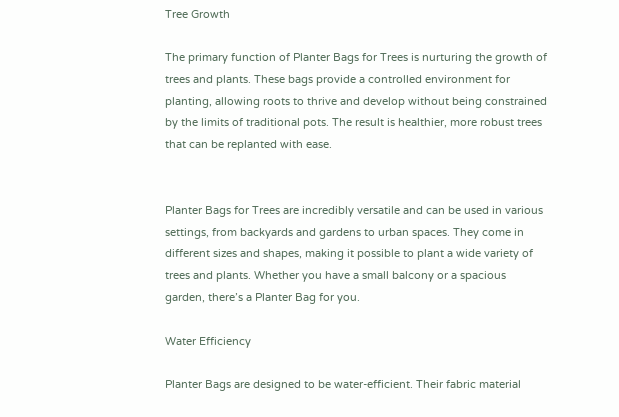Tree Growth

The primary function of Planter Bags for Trees is nurturing the growth of trees and plants. These bags provide a controlled environment for planting, allowing roots to thrive and develop without being constrained by the limits of traditional pots. The result is healthier, more robust trees that can be replanted with ease.


Planter Bags for Trees are incredibly versatile and can be used in various settings, from backyards and gardens to urban spaces. They come in different sizes and shapes, making it possible to plant a wide variety of trees and plants. Whether you have a small balcony or a spacious garden, there’s a Planter Bag for you.

Water Efficiency

Planter Bags are designed to be water-efficient. Their fabric material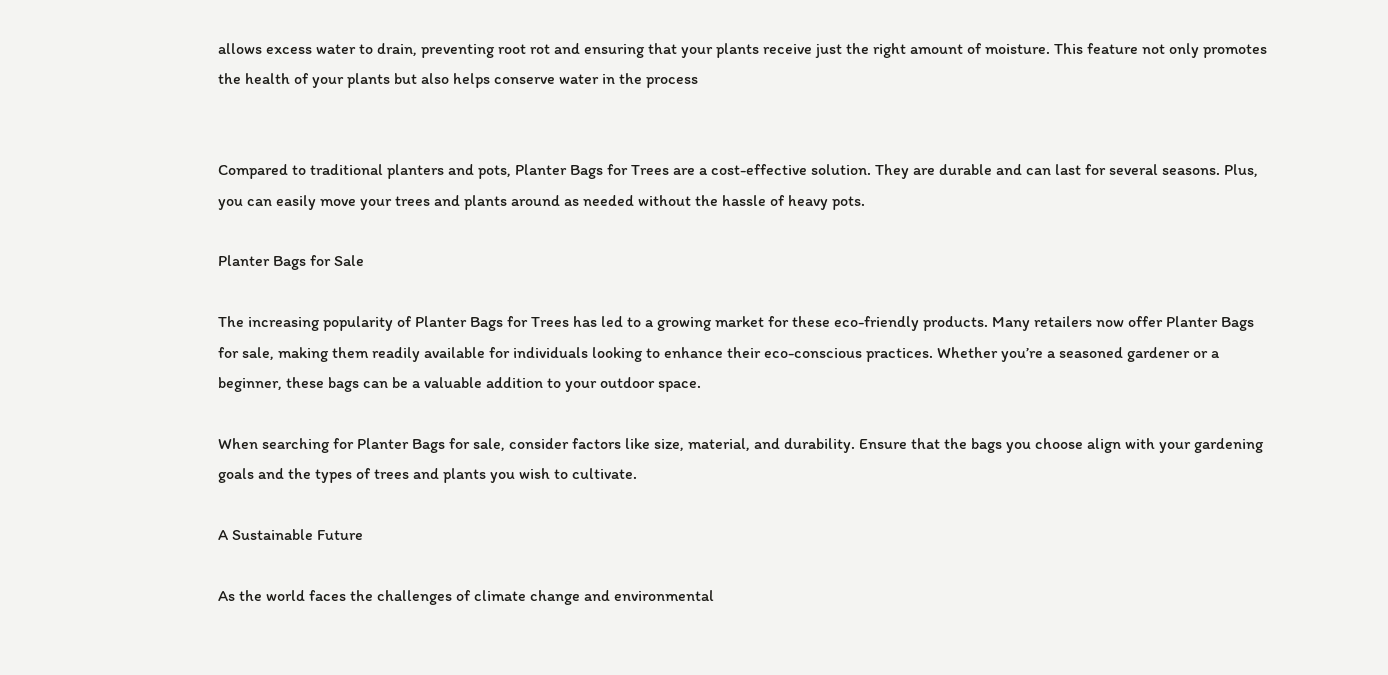allows excess water to drain, preventing root rot and ensuring that your plants receive just the right amount of moisture. This feature not only promotes the health of your plants but also helps conserve water in the process


Compared to traditional planters and pots, Planter Bags for Trees are a cost-effective solution. They are durable and can last for several seasons. Plus, you can easily move your trees and plants around as needed without the hassle of heavy pots.

Planter Bags for Sale

The increasing popularity of Planter Bags for Trees has led to a growing market for these eco-friendly products. Many retailers now offer Planter Bags for sale, making them readily available for individuals looking to enhance their eco-conscious practices. Whether you’re a seasoned gardener or a beginner, these bags can be a valuable addition to your outdoor space.

When searching for Planter Bags for sale, consider factors like size, material, and durability. Ensure that the bags you choose align with your gardening goals and the types of trees and plants you wish to cultivate.

A Sustainable Future

As the world faces the challenges of climate change and environmental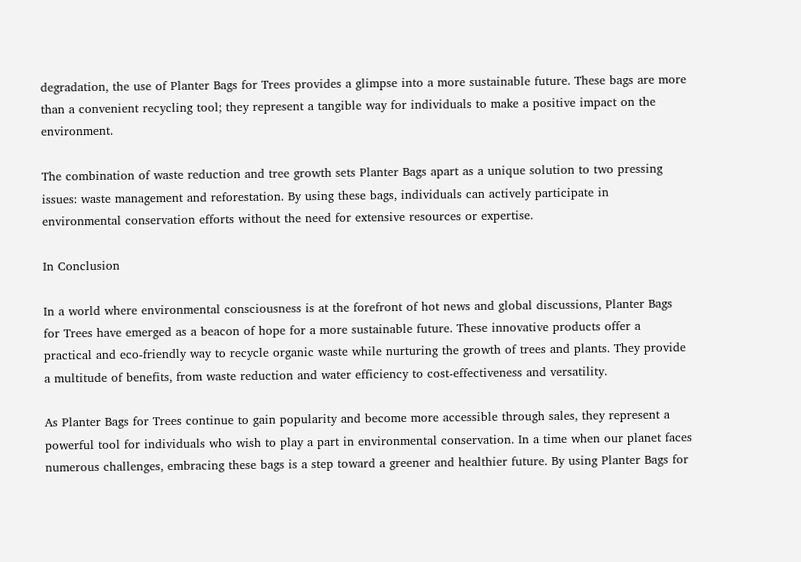degradation, the use of Planter Bags for Trees provides a glimpse into a more sustainable future. These bags are more than a convenient recycling tool; they represent a tangible way for individuals to make a positive impact on the environment.

The combination of waste reduction and tree growth sets Planter Bags apart as a unique solution to two pressing issues: waste management and reforestation. By using these bags, individuals can actively participate in environmental conservation efforts without the need for extensive resources or expertise.

In Conclusion

In a world where environmental consciousness is at the forefront of hot news and global discussions, Planter Bags for Trees have emerged as a beacon of hope for a more sustainable future. These innovative products offer a practical and eco-friendly way to recycle organic waste while nurturing the growth of trees and plants. They provide a multitude of benefits, from waste reduction and water efficiency to cost-effectiveness and versatility.

As Planter Bags for Trees continue to gain popularity and become more accessible through sales, they represent a powerful tool for individuals who wish to play a part in environmental conservation. In a time when our planet faces numerous challenges, embracing these bags is a step toward a greener and healthier future. By using Planter Bags for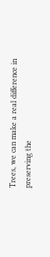Trees, we can make a real difference in preserving the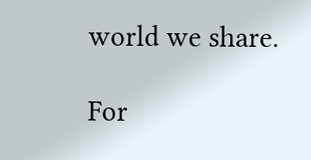world we share.

For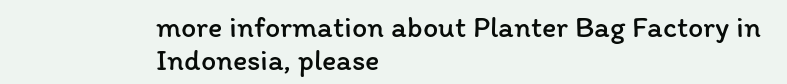more information about Planter Bag Factory in Indonesia, please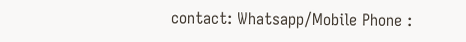contact: Whatsapp/Mobile Phone :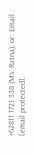+62811 1721 338 (Ms. Ratna), or: Email : [email protected].